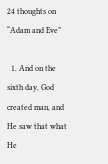24 thoughts on “Adam and Eve”

  1. And on the sixth day, God created man, and He saw that what He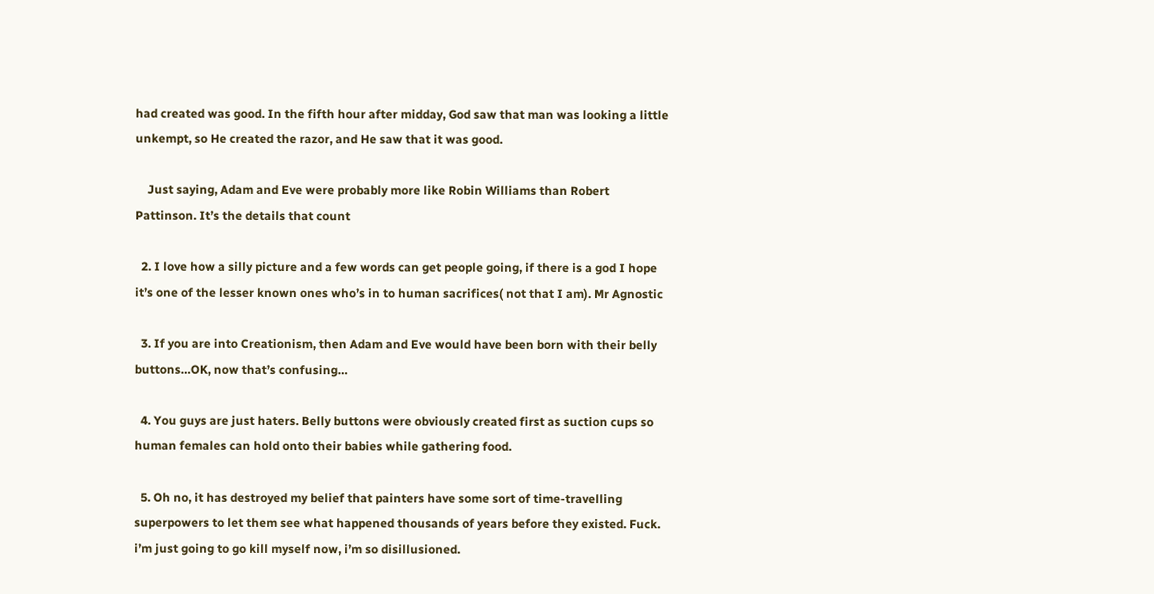had created was good. In the fifth hour after midday, God saw that man was looking a little unkempt, so He created the razor, and He saw that it was good.

    Just saying, Adam and Eve were probably more like Robin Williams than Robert Pattinson. It’s the details that count

  2. I love how a silly picture and a few words can get people going, if there is a god I hope it’s one of the lesser known ones who’s in to human sacrifices( not that I am). Mr Agnostic

  3. If you are into Creationism, then Adam and Eve would have been born with their belly buttons…OK, now that’s confusing…

  4. You guys are just haters. Belly buttons were obviously created first as suction cups so human females can hold onto their babies while gathering food.

  5. Oh no, it has destroyed my belief that painters have some sort of time-travelling superpowers to let them see what happened thousands of years before they existed. Fuck. i’m just going to go kill myself now, i’m so disillusioned.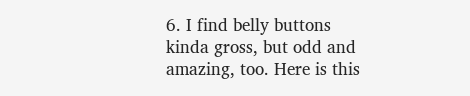6. I find belly buttons kinda gross, but odd and amazing, too. Here is this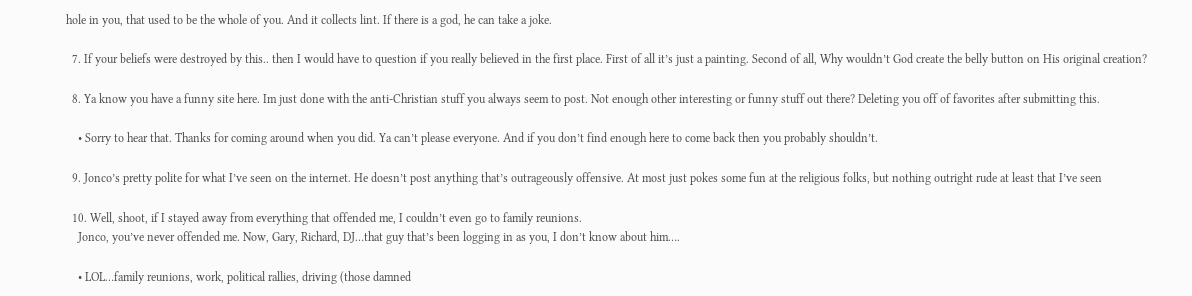hole in you, that used to be the whole of you. And it collects lint. If there is a god, he can take a joke.

  7. If your beliefs were destroyed by this.. then I would have to question if you really believed in the first place. First of all it’s just a painting. Second of all, Why wouldn’t God create the belly button on His original creation?

  8. Ya know you have a funny site here. Im just done with the anti-Christian stuff you always seem to post. Not enough other interesting or funny stuff out there? Deleting you off of favorites after submitting this.

    • Sorry to hear that. Thanks for coming around when you did. Ya can’t please everyone. And if you don’t find enough here to come back then you probably shouldn’t.

  9. Jonco’s pretty polite for what I’ve seen on the internet. He doesn’t post anything that’s outrageously offensive. At most just pokes some fun at the religious folks, but nothing outright rude at least that I’ve seen

  10. Well, shoot, if I stayed away from everything that offended me, I couldn’t even go to family reunions.
    Jonco, you’ve never offended me. Now, Gary, Richard, DJ…that guy that’s been logging in as you, I don’t know about him….

    • LOL…family reunions, work, political rallies, driving (those damned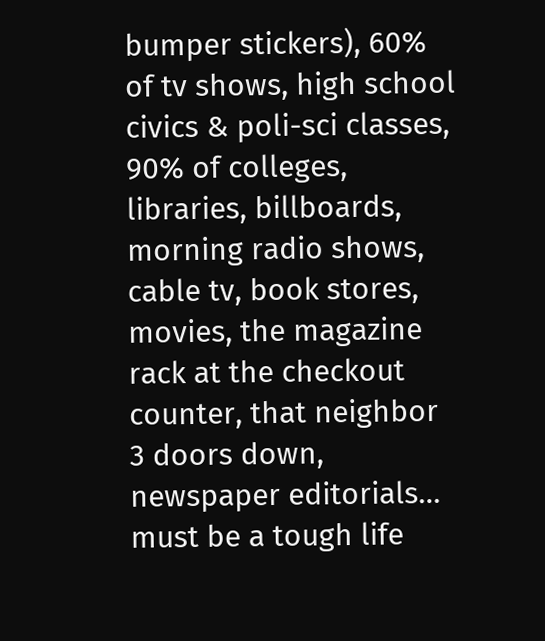bumper stickers), 60% of tv shows, high school civics & poli-sci classes, 90% of colleges, libraries, billboards, morning radio shows, cable tv, book stores, movies, the magazine rack at the checkout counter, that neighbor 3 doors down, newspaper editorials… must be a tough life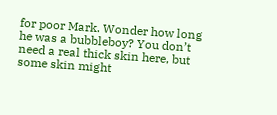for poor Mark. Wonder how long he was a bubbleboy? You don’t need a real thick skin here, but some skin might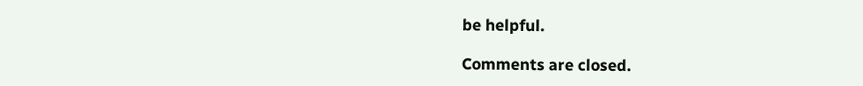be helpful.

Comments are closed.